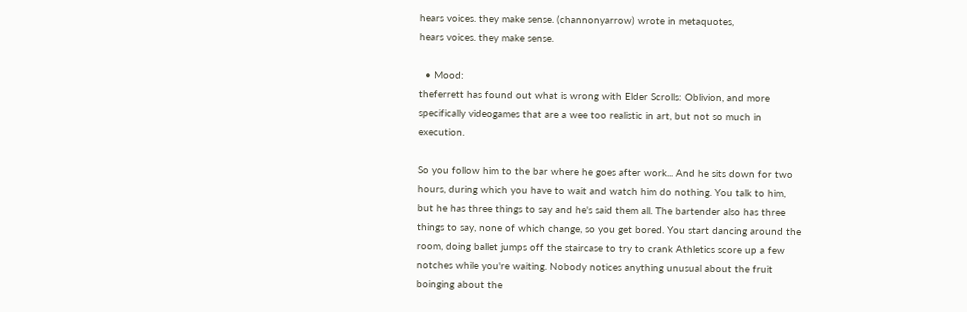hears voices. they make sense. (channonyarrow) wrote in metaquotes,
hears voices. they make sense.

  • Mood:
theferrett has found out what is wrong with Elder Scrolls: Oblivion, and more specifically videogames that are a wee too realistic in art, but not so much in execution.

So you follow him to the bar where he goes after work... And he sits down for two hours, during which you have to wait and watch him do nothing. You talk to him, but he has three things to say and he's said them all. The bartender also has three things to say, none of which change, so you get bored. You start dancing around the room, doing ballet jumps off the staircase to try to crank Athletics score up a few notches while you're waiting. Nobody notices anything unusual about the fruit boinging about the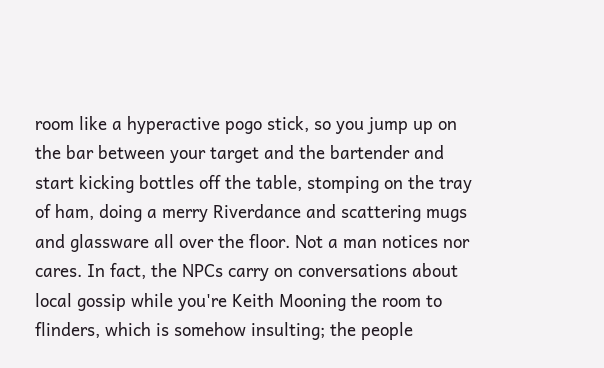room like a hyperactive pogo stick, so you jump up on the bar between your target and the bartender and start kicking bottles off the table, stomping on the tray of ham, doing a merry Riverdance and scattering mugs and glassware all over the floor. Not a man notices nor cares. In fact, the NPCs carry on conversations about local gossip while you're Keith Mooning the room to flinders, which is somehow insulting; the people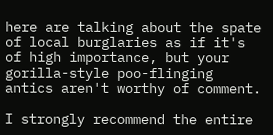here are talking about the spate of local burglaries as if it's of high importance, but your gorilla-style poo-flinging antics aren't worthy of comment.

I strongly recommend the entire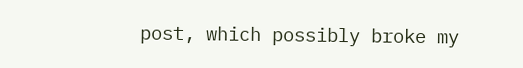post, which possibly broke my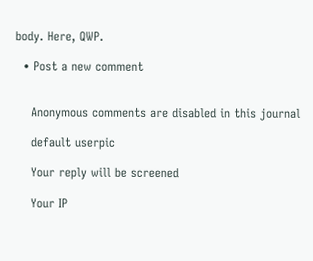body. Here, QWP.

  • Post a new comment


    Anonymous comments are disabled in this journal

    default userpic

    Your reply will be screened

    Your IP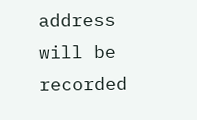address will be recorded